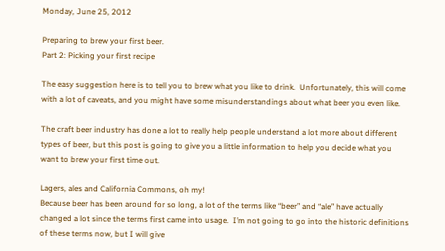Monday, June 25, 2012

Preparing to brew your first beer.
Part 2: Picking your first recipe

The easy suggestion here is to tell you to brew what you like to drink.  Unfortunately, this will come with a lot of caveats, and you might have some misunderstandings about what beer you even like.

The craft beer industry has done a lot to really help people understand a lot more about different types of beer, but this post is going to give you a little information to help you decide what you want to brew your first time out.

Lagers, ales and California Commons, oh my!
Because beer has been around for so long, a lot of the terms like “beer” and “ale” have actually changed a lot since the terms first came into usage.  I’m not going to go into the historic definitions of these terms now, but I will give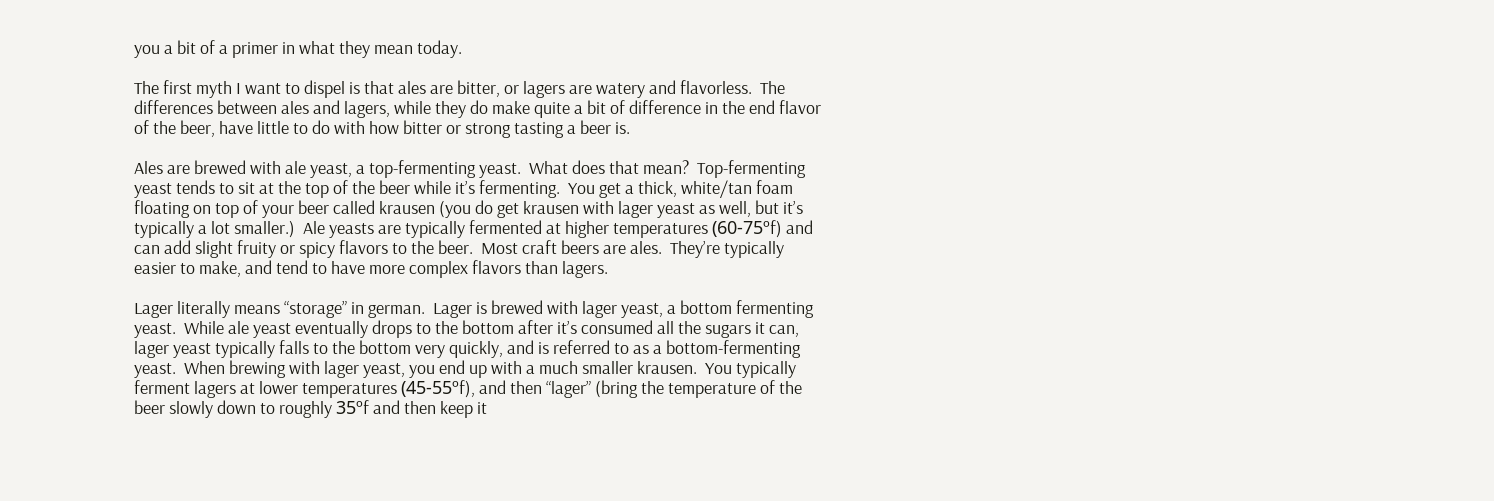you a bit of a primer in what they mean today.

The first myth I want to dispel is that ales are bitter, or lagers are watery and flavorless.  The differences between ales and lagers, while they do make quite a bit of difference in the end flavor of the beer, have little to do with how bitter or strong tasting a beer is.

Ales are brewed with ale yeast, a top-fermenting yeast.  What does that mean?  Top-fermenting yeast tends to sit at the top of the beer while it’s fermenting.  You get a thick, white/tan foam floating on top of your beer called krausen (you do get krausen with lager yeast as well, but it’s typically a lot smaller.)  Ale yeasts are typically fermented at higher temperatures (60-75ºf) and can add slight fruity or spicy flavors to the beer.  Most craft beers are ales.  They’re typically easier to make, and tend to have more complex flavors than lagers.

Lager literally means “storage” in german.  Lager is brewed with lager yeast, a bottom fermenting yeast.  While ale yeast eventually drops to the bottom after it’s consumed all the sugars it can, lager yeast typically falls to the bottom very quickly, and is referred to as a bottom-fermenting yeast.  When brewing with lager yeast, you end up with a much smaller krausen.  You typically ferment lagers at lower temperatures (45-55ºf), and then “lager” (bring the temperature of the beer slowly down to roughly 35ºf and then keep it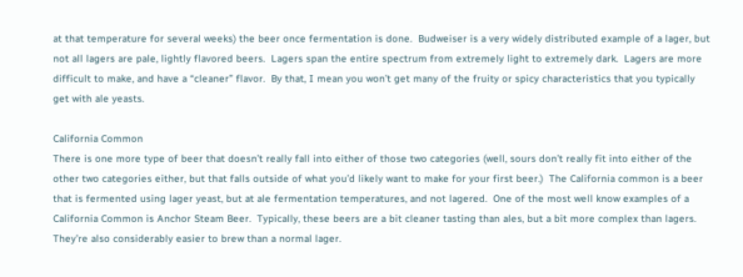at that temperature for several weeks) the beer once fermentation is done.  Budweiser is a very widely distributed example of a lager, but not all lagers are pale, lightly flavored beers.  Lagers span the entire spectrum from extremely light to extremely dark.  Lagers are more difficult to make, and have a “cleaner” flavor.  By that, I mean you won’t get many of the fruity or spicy characteristics that you typically get with ale yeasts.

California Common
There is one more type of beer that doesn’t really fall into either of those two categories (well, sours don’t really fit into either of the other two categories either, but that falls outside of what you’d likely want to make for your first beer.)  The California common is a beer that is fermented using lager yeast, but at ale fermentation temperatures, and not lagered.  One of the most well know examples of a California Common is Anchor Steam Beer.  Typically, these beers are a bit cleaner tasting than ales, but a bit more complex than lagers.  They’re also considerably easier to brew than a normal lager.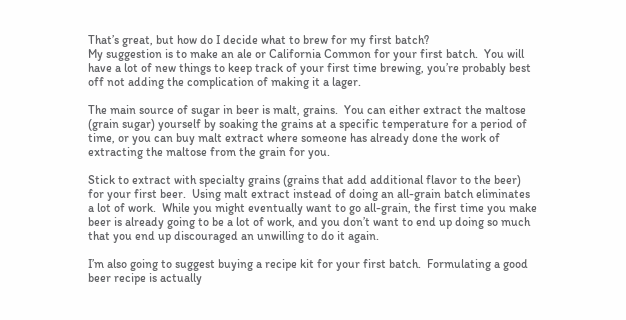That’s great, but how do I decide what to brew for my first batch?
My suggestion is to make an ale or California Common for your first batch.  You will have a lot of new things to keep track of your first time brewing, you’re probably best off not adding the complication of making it a lager.

The main source of sugar in beer is malt, grains.  You can either extract the maltose (grain sugar) yourself by soaking the grains at a specific temperature for a period of time, or you can buy malt extract where someone has already done the work of extracting the maltose from the grain for you.

Stick to extract with specialty grains (grains that add additional flavor to the beer) for your first beer.  Using malt extract instead of doing an all-grain batch eliminates a lot of work.  While you might eventually want to go all-grain, the first time you make beer is already going to be a lot of work, and you don’t want to end up doing so much that you end up discouraged an unwilling to do it again.

I’m also going to suggest buying a recipe kit for your first batch.  Formulating a good beer recipe is actually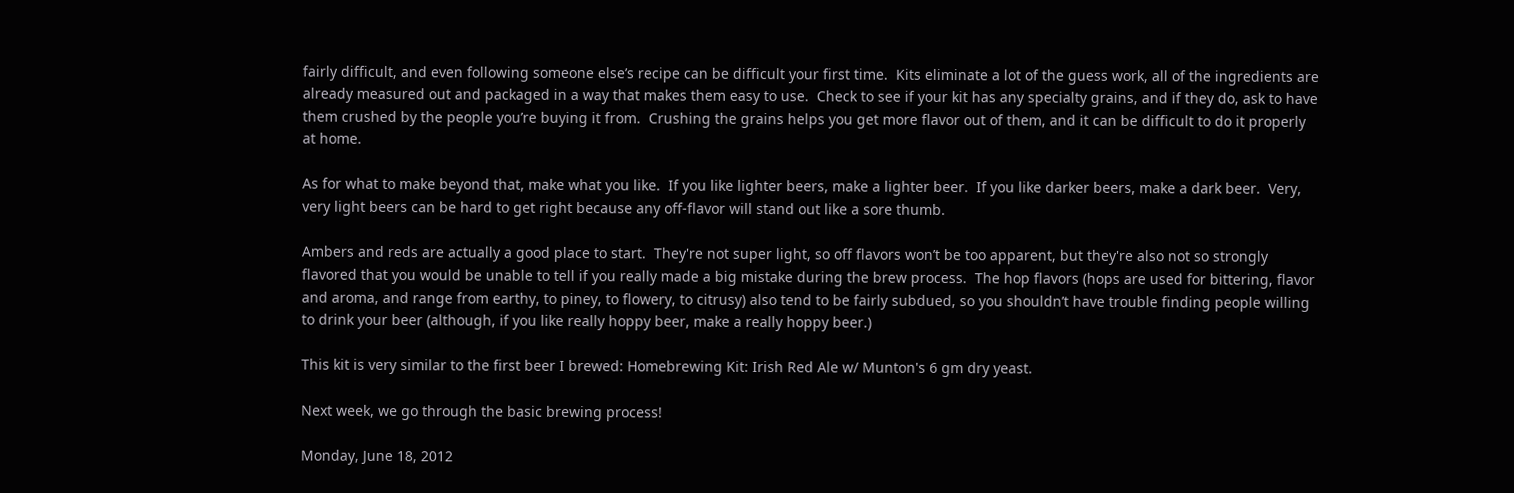fairly difficult, and even following someone else’s recipe can be difficult your first time.  Kits eliminate a lot of the guess work, all of the ingredients are already measured out and packaged in a way that makes them easy to use.  Check to see if your kit has any specialty grains, and if they do, ask to have them crushed by the people you’re buying it from.  Crushing the grains helps you get more flavor out of them, and it can be difficult to do it properly at home.

As for what to make beyond that, make what you like.  If you like lighter beers, make a lighter beer.  If you like darker beers, make a dark beer.  Very, very light beers can be hard to get right because any off-flavor will stand out like a sore thumb.

Ambers and reds are actually a good place to start.  They're not super light, so off flavors won’t be too apparent, but they're also not so strongly flavored that you would be unable to tell if you really made a big mistake during the brew process.  The hop flavors (hops are used for bittering, flavor and aroma, and range from earthy, to piney, to flowery, to citrusy) also tend to be fairly subdued, so you shouldn’t have trouble finding people willing to drink your beer (although, if you like really hoppy beer, make a really hoppy beer.)

This kit is very similar to the first beer I brewed: Homebrewing Kit: Irish Red Ale w/ Munton's 6 gm dry yeast.

Next week, we go through the basic brewing process!

Monday, June 18, 2012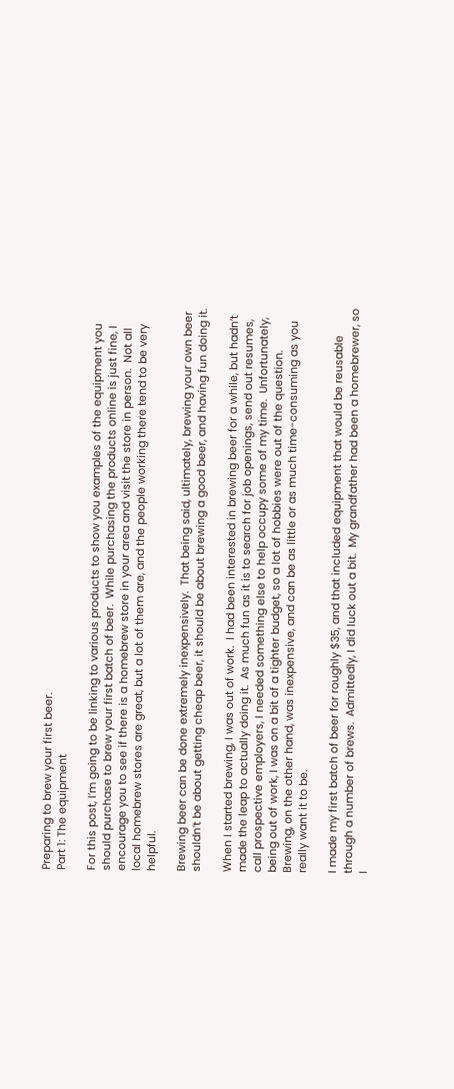Preparing to brew your first beer.
Part 1: The equipment

For this post, I’m going to be linking to various products to show you examples of the equipment you should purchase to brew your first batch of beer.  While purchasing the products online is just fine, I encourage you to see if there is a homebrew store in your area and visit the store in person.  Not all local homebrew stores are great, but a lot of them are, and the people working there tend to be very helpful.

Brewing beer can be done extremely inexpensively.  That being said, ultimately, brewing your own beer shouldn’t be about getting cheap beer, it should be about brewing a good beer, and having fun doing it.

When I started brewing, I was out of work.  I had been interested in brewing beer for a while, but hadn’t made the leap to actually doing it.  As much fun as it is to search for job openings, send out resumes, call prospective employers, I needed something else to help occupy some of my time.  Unfortunately, being out of work, I was on a bit of a tighter budget, so a lot of hobbies were out of the question.  Brewing, on the other hand, was inexpensive, and can be as little or as much time-consuming as you really want it to be.

I made my first batch of beer for roughly $35, and that included equipment that would be reusable through a number of brews.  Admittedly, I did luck out a bit.  My grandfather had been a homebrewer, so I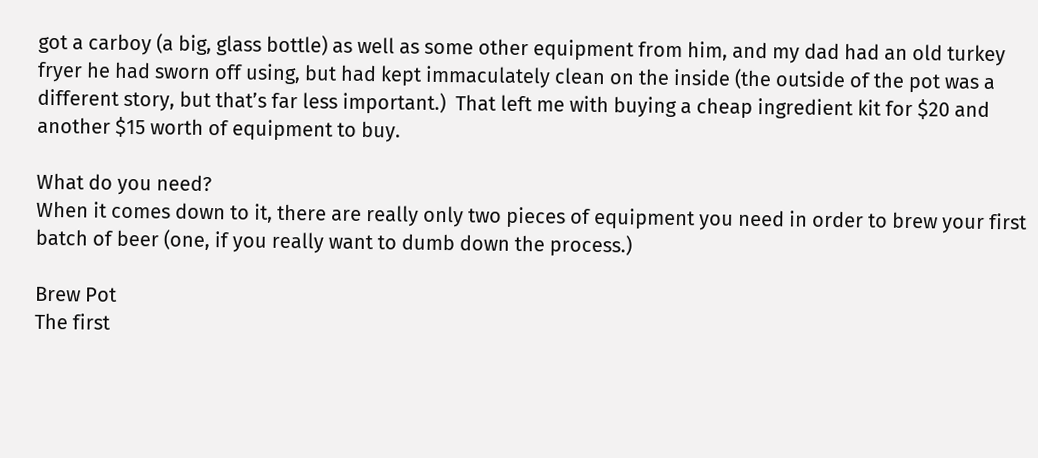got a carboy (a big, glass bottle) as well as some other equipment from him, and my dad had an old turkey fryer he had sworn off using, but had kept immaculately clean on the inside (the outside of the pot was a different story, but that’s far less important.)  That left me with buying a cheap ingredient kit for $20 and another $15 worth of equipment to buy.

What do you need?
When it comes down to it, there are really only two pieces of equipment you need in order to brew your first batch of beer (one, if you really want to dumb down the process.)

Brew Pot
The first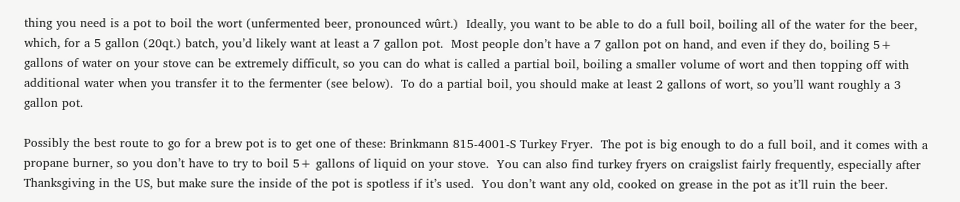thing you need is a pot to boil the wort (unfermented beer, pronounced wûrt.)  Ideally, you want to be able to do a full boil, boiling all of the water for the beer, which, for a 5 gallon (20qt.) batch, you’d likely want at least a 7 gallon pot.  Most people don’t have a 7 gallon pot on hand, and even if they do, boiling 5+ gallons of water on your stove can be extremely difficult, so you can do what is called a partial boil, boiling a smaller volume of wort and then topping off with additional water when you transfer it to the fermenter (see below).  To do a partial boil, you should make at least 2 gallons of wort, so you’ll want roughly a 3 gallon pot.

Possibly the best route to go for a brew pot is to get one of these: Brinkmann 815-4001-S Turkey Fryer.  The pot is big enough to do a full boil, and it comes with a propane burner, so you don’t have to try to boil 5+ gallons of liquid on your stove.  You can also find turkey fryers on craigslist fairly frequently, especially after Thanksgiving in the US, but make sure the inside of the pot is spotless if it’s used.  You don’t want any old, cooked on grease in the pot as it’ll ruin the beer.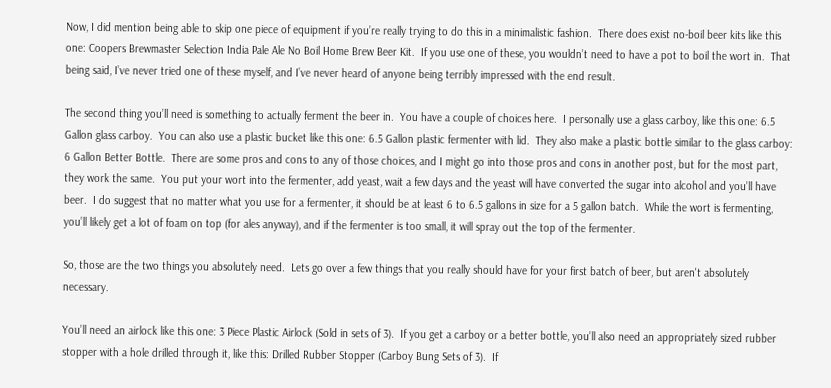Now, I did mention being able to skip one piece of equipment if you’re really trying to do this in a minimalistic fashion.  There does exist no-boil beer kits like this one: Coopers Brewmaster Selection India Pale Ale No Boil Home Brew Beer Kit.  If you use one of these, you wouldn’t need to have a pot to boil the wort in.  That being said, I’ve never tried one of these myself, and I’ve never heard of anyone being terribly impressed with the end result.

The second thing you’ll need is something to actually ferment the beer in.  You have a couple of choices here.  I personally use a glass carboy, like this one: 6.5 Gallon glass carboy.  You can also use a plastic bucket like this one: 6.5 Gallon plastic fermenter with lid.  They also make a plastic bottle similar to the glass carboy: 6 Gallon Better Bottle.  There are some pros and cons to any of those choices, and I might go into those pros and cons in another post, but for the most part, they work the same.  You put your wort into the fermenter, add yeast, wait a few days and the yeast will have converted the sugar into alcohol and you’ll have beer.  I do suggest that no matter what you use for a fermenter, it should be at least 6 to 6.5 gallons in size for a 5 gallon batch.  While the wort is fermenting, you’ll likely get a lot of foam on top (for ales anyway), and if the fermenter is too small, it will spray out the top of the fermenter.

So, those are the two things you absolutely need.  Lets go over a few things that you really should have for your first batch of beer, but aren't absolutely necessary.

You’ll need an airlock like this one: 3 Piece Plastic Airlock (Sold in sets of 3).  If you get a carboy or a better bottle, you’ll also need an appropriately sized rubber stopper with a hole drilled through it, like this: Drilled Rubber Stopper (Carboy Bung Sets of 3).  If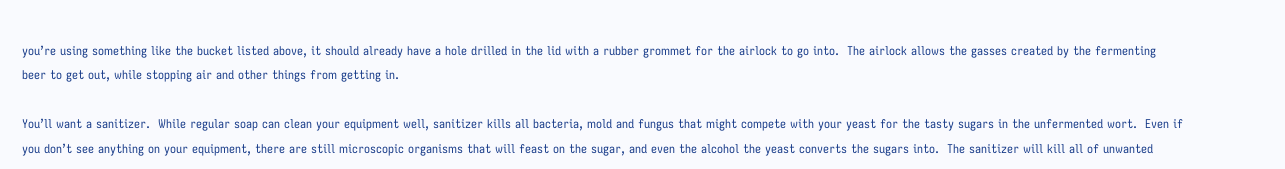you’re using something like the bucket listed above, it should already have a hole drilled in the lid with a rubber grommet for the airlock to go into.  The airlock allows the gasses created by the fermenting beer to get out, while stopping air and other things from getting in.

You’ll want a sanitizer.  While regular soap can clean your equipment well, sanitizer kills all bacteria, mold and fungus that might compete with your yeast for the tasty sugars in the unfermented wort.  Even if you don’t see anything on your equipment, there are still microscopic organisms that will feast on the sugar, and even the alcohol the yeast converts the sugars into.  The sanitizer will kill all of unwanted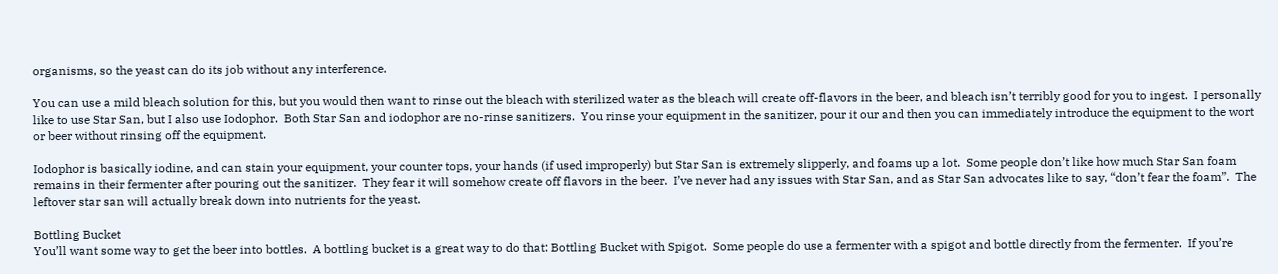organisms, so the yeast can do its job without any interference.

You can use a mild bleach solution for this, but you would then want to rinse out the bleach with sterilized water as the bleach will create off-flavors in the beer, and bleach isn’t terribly good for you to ingest.  I personally like to use Star San, but I also use Iodophor.  Both Star San and iodophor are no-rinse sanitizers.  You rinse your equipment in the sanitizer, pour it our and then you can immediately introduce the equipment to the wort or beer without rinsing off the equipment.

Iodophor is basically iodine, and can stain your equipment, your counter tops, your hands (if used improperly) but Star San is extremely slipperly, and foams up a lot.  Some people don’t like how much Star San foam remains in their fermenter after pouring out the sanitizer.  They fear it will somehow create off flavors in the beer.  I’ve never had any issues with Star San, and as Star San advocates like to say, “don’t fear the foam”.  The leftover star san will actually break down into nutrients for the yeast.

Bottling Bucket
You’ll want some way to get the beer into bottles.  A bottling bucket is a great way to do that: Bottling Bucket with Spigot.  Some people do use a fermenter with a spigot and bottle directly from the fermenter.  If you’re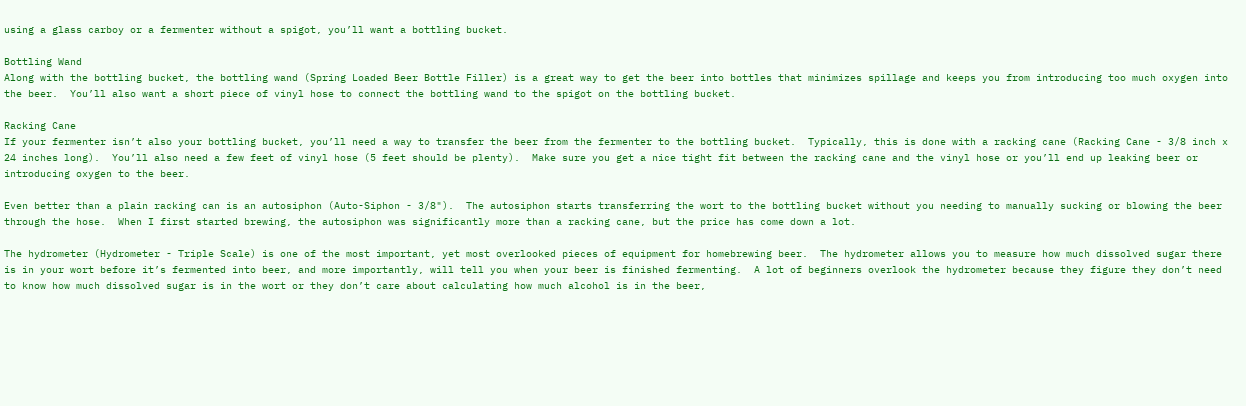using a glass carboy or a fermenter without a spigot, you’ll want a bottling bucket.

Bottling Wand
Along with the bottling bucket, the bottling wand (Spring Loaded Beer Bottle Filler) is a great way to get the beer into bottles that minimizes spillage and keeps you from introducing too much oxygen into the beer.  You’ll also want a short piece of vinyl hose to connect the bottling wand to the spigot on the bottling bucket.

Racking Cane
If your fermenter isn’t also your bottling bucket, you’ll need a way to transfer the beer from the fermenter to the bottling bucket.  Typically, this is done with a racking cane (Racking Cane - 3/8 inch x 24 inches long).  You’ll also need a few feet of vinyl hose (5 feet should be plenty).  Make sure you get a nice tight fit between the racking cane and the vinyl hose or you’ll end up leaking beer or introducing oxygen to the beer.

Even better than a plain racking can is an autosiphon (Auto-Siphon - 3/8").  The autosiphon starts transferring the wort to the bottling bucket without you needing to manually sucking or blowing the beer through the hose.  When I first started brewing, the autosiphon was significantly more than a racking cane, but the price has come down a lot.

The hydrometer (Hydrometer - Triple Scale) is one of the most important, yet most overlooked pieces of equipment for homebrewing beer.  The hydrometer allows you to measure how much dissolved sugar there is in your wort before it’s fermented into beer, and more importantly, will tell you when your beer is finished fermenting.  A lot of beginners overlook the hydrometer because they figure they don’t need to know how much dissolved sugar is in the wort or they don’t care about calculating how much alcohol is in the beer,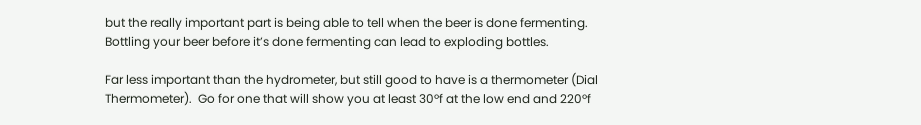but the really important part is being able to tell when the beer is done fermenting.  Bottling your beer before it’s done fermenting can lead to exploding bottles.

Far less important than the hydrometer, but still good to have is a thermometer (Dial Thermometer).  Go for one that will show you at least 30ºf at the low end and 220ºf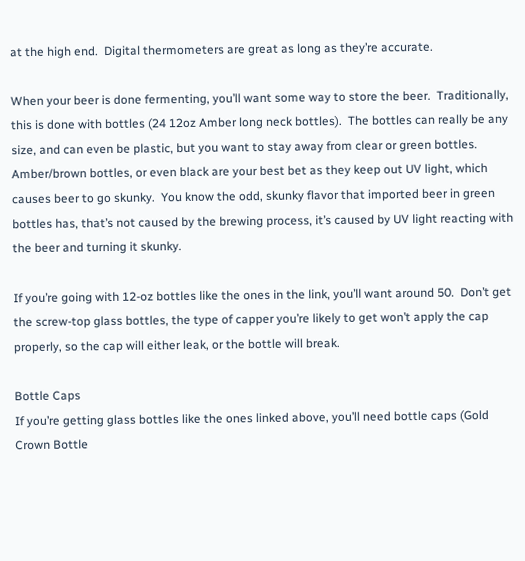at the high end.  Digital thermometers are great as long as they’re accurate.

When your beer is done fermenting, you’ll want some way to store the beer.  Traditionally, this is done with bottles (24 12oz Amber long neck bottles).  The bottles can really be any size, and can even be plastic, but you want to stay away from clear or green bottles.  Amber/brown bottles, or even black are your best bet as they keep out UV light, which causes beer to go skunky.  You know the odd, skunky flavor that imported beer in green bottles has, that’s not caused by the brewing process, it’s caused by UV light reacting with the beer and turning it skunky.

If you’re going with 12-oz bottles like the ones in the link, you’ll want around 50.  Don’t get the screw-top glass bottles, the type of capper you’re likely to get won’t apply the cap properly, so the cap will either leak, or the bottle will break.

Bottle Caps
If you’re getting glass bottles like the ones linked above, you’ll need bottle caps (Gold Crown Bottle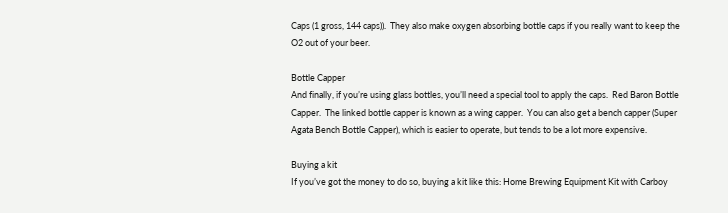Caps (1 gross, 144 caps)).  They also make oxygen absorbing bottle caps if you really want to keep the O2 out of your beer.

Bottle Capper
And finally, if you’re using glass bottles, you’ll need a special tool to apply the caps.  Red Baron Bottle Capper.  The linked bottle capper is known as a wing capper.  You can also get a bench capper (Super Agata Bench Bottle Capper), which is easier to operate, but tends to be a lot more expensive.

Buying a kit
If you’ve got the money to do so, buying a kit like this: Home Brewing Equipment Kit with Carboy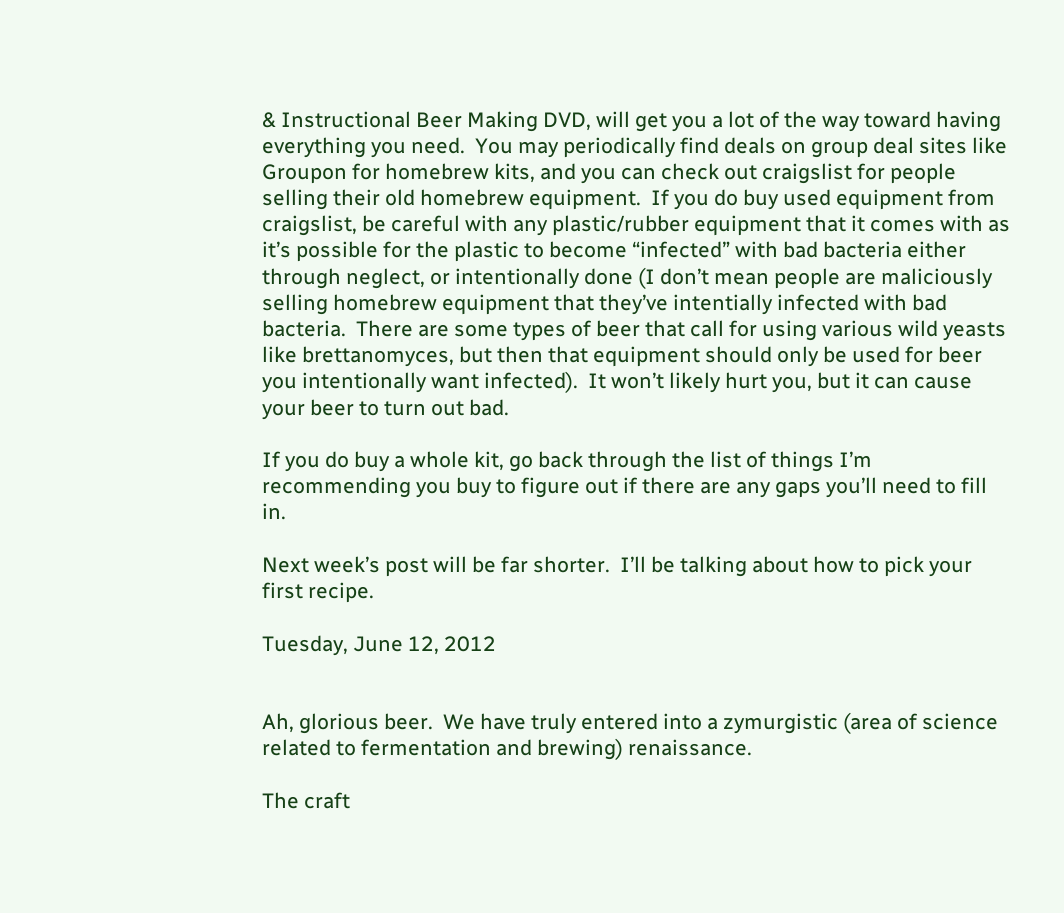& Instructional Beer Making DVD, will get you a lot of the way toward having everything you need.  You may periodically find deals on group deal sites like Groupon for homebrew kits, and you can check out craigslist for people selling their old homebrew equipment.  If you do buy used equipment from craigslist, be careful with any plastic/rubber equipment that it comes with as it’s possible for the plastic to become “infected” with bad bacteria either through neglect, or intentionally done (I don’t mean people are maliciously selling homebrew equipment that they’ve intentially infected with bad bacteria.  There are some types of beer that call for using various wild yeasts like brettanomyces, but then that equipment should only be used for beer you intentionally want infected).  It won’t likely hurt you, but it can cause your beer to turn out bad.

If you do buy a whole kit, go back through the list of things I’m recommending you buy to figure out if there are any gaps you’ll need to fill in.

Next week’s post will be far shorter.  I’ll be talking about how to pick your first recipe.

Tuesday, June 12, 2012


Ah, glorious beer.  We have truly entered into a zymurgistic (area of science related to fermentation and brewing) renaissance.

The craft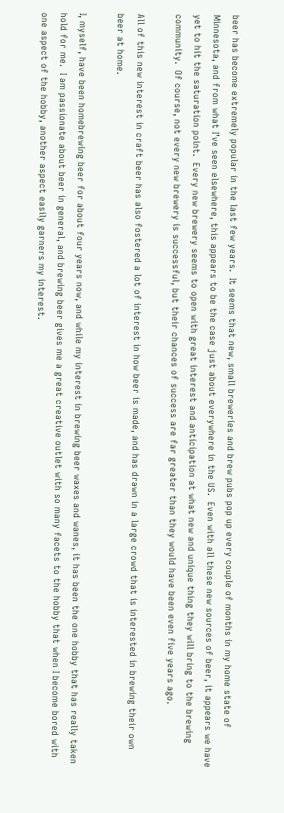beer has become extremely popular in the last few years.  It seems that new, small breweries and brew pubs pop up every couple of months in my home state of Minnesota, and from what I’ve seen elsewhere, this appears to be the case just about everywhere in the US.  Even with all these new sources of beer, it appears we have yet to hit the saturation point.  Every new brewery seems to open with great interest and anticipation at what new and unique thing they will bring to the brewing community.  Of course, not every new brewery is successful, but their chances of success are far greater than they would have been even five years ago.

All of this new interest in craft beer has also fostered a lot of interest in how beer is made, and has drawn in a large crowd that is interested in brewing their own beer at home.

I, myself, have been homebrewing beer for about four years now, and while my interest in brewing beer waxes and wanes, it has been the one hobby that has really taken hold for me.  I am passionate about beer in general, and brewing beer gives me a great creative outlet with so many facets to the hobby that when I become bored with one aspect of the hobby, another aspect easily garners my interest.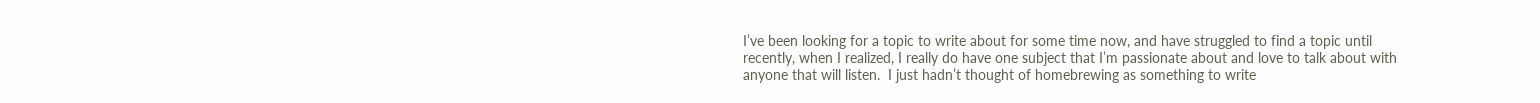I’ve been looking for a topic to write about for some time now, and have struggled to find a topic until recently, when I realized, I really do have one subject that I’m passionate about and love to talk about with anyone that will listen.  I just hadn’t thought of homebrewing as something to write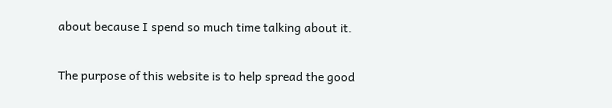about because I spend so much time talking about it.

The purpose of this website is to help spread the good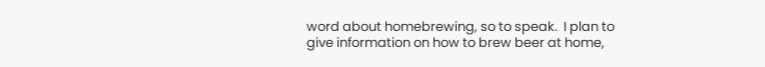word about homebrewing, so to speak.  I plan to give information on how to brew beer at home,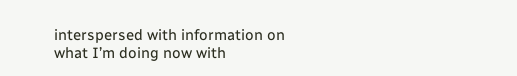interspersed with information on what I’m doing now with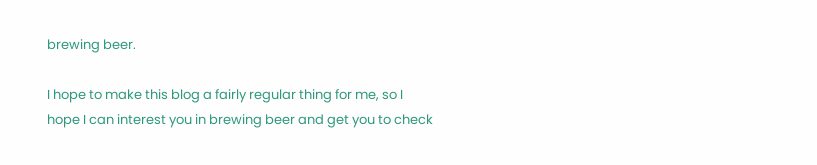brewing beer.

I hope to make this blog a fairly regular thing for me, so I hope I can interest you in brewing beer and get you to check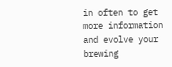in often to get more information and evolve your brewing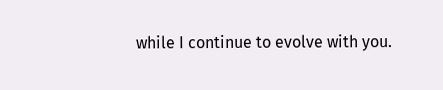while I continue to evolve with you.